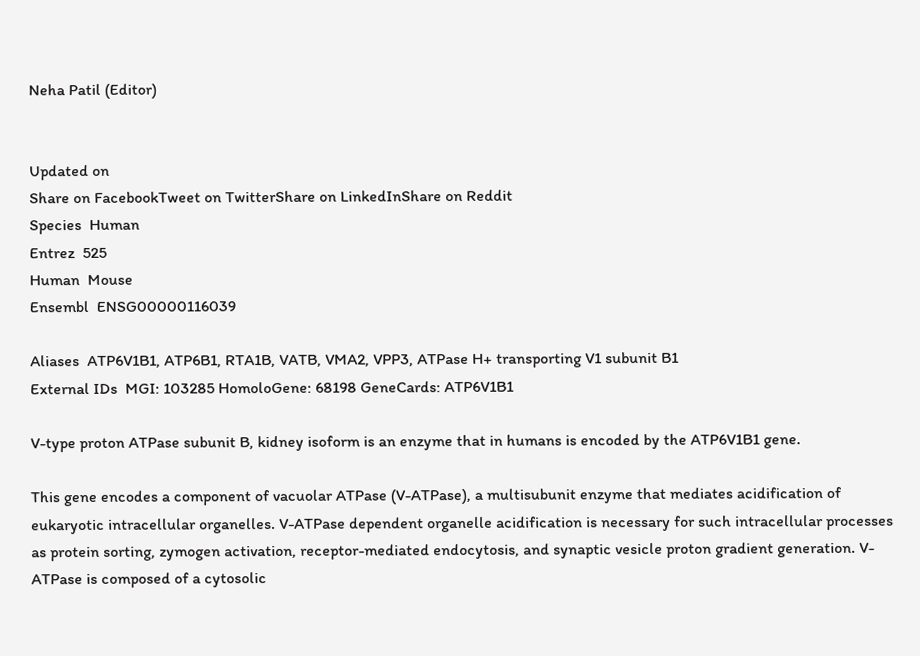Neha Patil (Editor)


Updated on
Share on FacebookTweet on TwitterShare on LinkedInShare on Reddit
Species  Human
Entrez  525
Human  Mouse
Ensembl  ENSG00000116039

Aliases  ATP6V1B1, ATP6B1, RTA1B, VATB, VMA2, VPP3, ATPase H+ transporting V1 subunit B1
External IDs  MGI: 103285 HomoloGene: 68198 GeneCards: ATP6V1B1

V-type proton ATPase subunit B, kidney isoform is an enzyme that in humans is encoded by the ATP6V1B1 gene.

This gene encodes a component of vacuolar ATPase (V-ATPase), a multisubunit enzyme that mediates acidification of eukaryotic intracellular organelles. V-ATPase dependent organelle acidification is necessary for such intracellular processes as protein sorting, zymogen activation, receptor-mediated endocytosis, and synaptic vesicle proton gradient generation. V-ATPase is composed of a cytosolic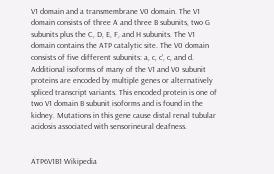V1 domain and a transmembrane V0 domain. The V1 domain consists of three A and three B subunits, two G subunits plus the C, D, E, F, and H subunits. The V1 domain contains the ATP catalytic site. The V0 domain consists of five different subunits: a, c, c', c, and d. Additional isoforms of many of the V1 and V0 subunit proteins are encoded by multiple genes or alternatively spliced transcript variants. This encoded protein is one of two V1 domain B subunit isoforms and is found in the kidney. Mutations in this gene cause distal renal tubular acidosis associated with sensorineural deafness.


ATP6V1B1 Wikipedia